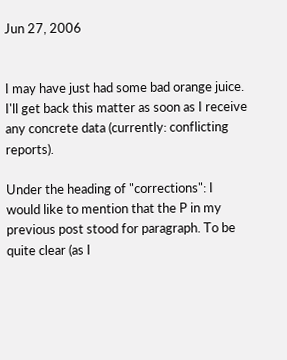Jun 27, 2006


I may have just had some bad orange juice. I'll get back this matter as soon as I receive any concrete data (currently: conflicting reports).

Under the heading of "corrections": I would like to mention that the P in my previous post stood for paragraph. To be quite clear (as I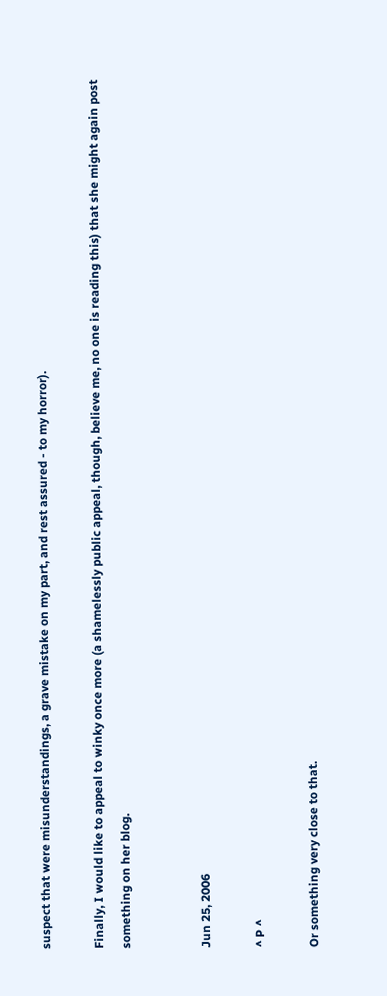suspect that were misunderstandings, a grave mistake on my part, and rest assured - to my horror).

Finally, I would like to appeal to winky once more (a shamelessly public appeal, though, believe me, no one is reading this) that she might again post something on her blog.


Jun 25, 2006

^ P ^

Or something very close to that.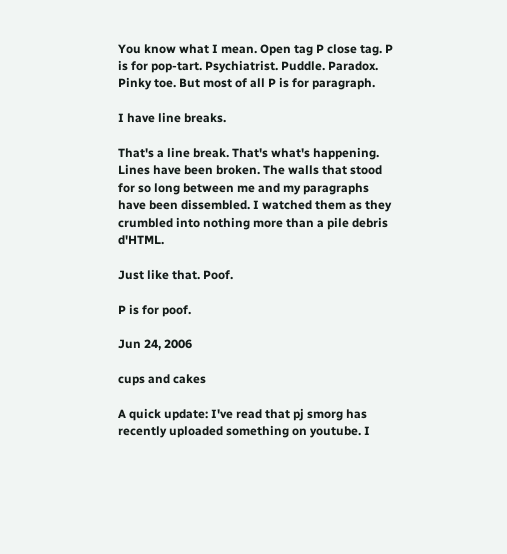You know what I mean. Open tag P close tag. P is for pop-tart. Psychiatrist. Puddle. Paradox. Pinky toe. But most of all P is for paragraph.

I have line breaks.

That's a line break. That's what's happening. Lines have been broken. The walls that stood for so long between me and my paragraphs have been dissembled. I watched them as they crumbled into nothing more than a pile debris d'HTML.

Just like that. Poof.

P is for poof.

Jun 24, 2006

cups and cakes

A quick update: I've read that pj smorg has recently uploaded something on youtube. I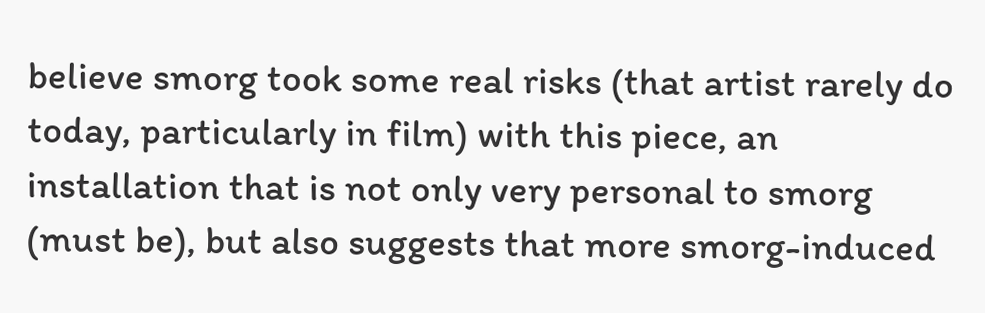believe smorg took some real risks (that artist rarely do today, particularly in film) with this piece, an installation that is not only very personal to smorg (must be), but also suggests that more smorg-induced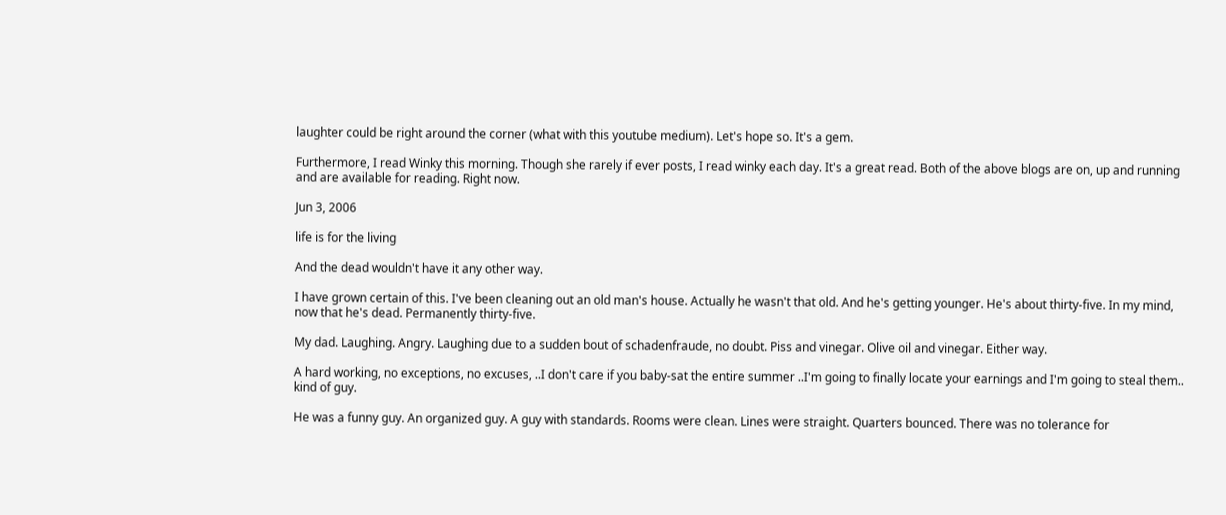laughter could be right around the corner (what with this youtube medium). Let's hope so. It's a gem.

Furthermore, I read Winky this morning. Though she rarely if ever posts, I read winky each day. It's a great read. Both of the above blogs are on, up and running and are available for reading. Right now.

Jun 3, 2006

life is for the living

And the dead wouldn't have it any other way.

I have grown certain of this. I've been cleaning out an old man's house. Actually he wasn't that old. And he's getting younger. He's about thirty-five. In my mind, now that he's dead. Permanently thirty-five.

My dad. Laughing. Angry. Laughing due to a sudden bout of schadenfraude, no doubt. Piss and vinegar. Olive oil and vinegar. Either way.

A hard working, no exceptions, no excuses, ..I don't care if you baby-sat the entire summer ..I'm going to finally locate your earnings and I'm going to steal them.. kind of guy.

He was a funny guy. An organized guy. A guy with standards. Rooms were clean. Lines were straight. Quarters bounced. There was no tolerance for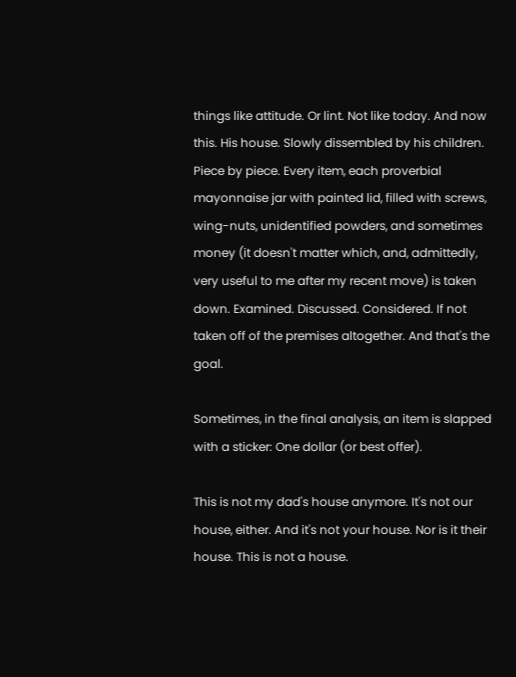things like attitude. Or lint. Not like today. And now this. His house. Slowly dissembled by his children. Piece by piece. Every item, each proverbial mayonnaise jar with painted lid, filled with screws, wing-nuts, unidentified powders, and sometimes money (it doesn't matter which, and, admittedly, very useful to me after my recent move) is taken down. Examined. Discussed. Considered. If not taken off of the premises altogether. And that's the goal.

Sometimes, in the final analysis, an item is slapped with a sticker: One dollar (or best offer).

This is not my dad's house anymore. It's not our house, either. And it's not your house. Nor is it their house. This is not a house.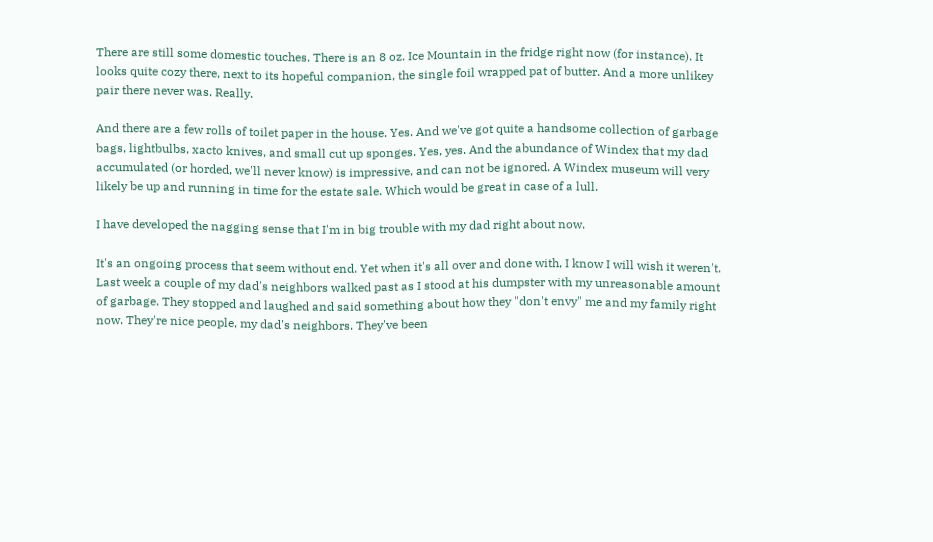There are still some domestic touches. There is an 8 oz. Ice Mountain in the fridge right now (for instance). It looks quite cozy there, next to its hopeful companion, the single foil wrapped pat of butter. And a more unlikey pair there never was. Really.

And there are a few rolls of toilet paper in the house. Yes. And we've got quite a handsome collection of garbage bags, lightbulbs, xacto knives, and small cut up sponges. Yes, yes. And the abundance of Windex that my dad accumulated (or horded, we'll never know) is impressive, and can not be ignored. A Windex museum will very likely be up and running in time for the estate sale. Which would be great in case of a lull.

I have developed the nagging sense that I'm in big trouble with my dad right about now.

It's an ongoing process that seem without end. Yet when it's all over and done with, I know I will wish it weren't. Last week a couple of my dad's neighbors walked past as I stood at his dumpster with my unreasonable amount of garbage. They stopped and laughed and said something about how they "don't envy" me and my family right now. They're nice people, my dad's neighbors. They've been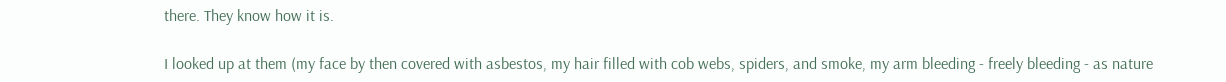there. They know how it is.

I looked up at them (my face by then covered with asbestos, my hair filled with cob webs, spiders, and smoke, my arm bleeding - freely bleeding - as nature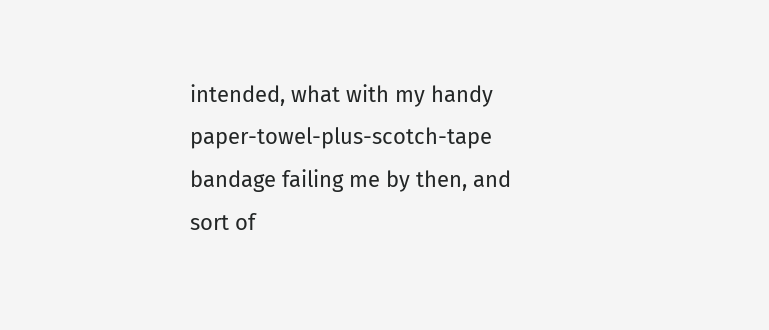intended, what with my handy paper-towel-plus-scotch-tape bandage failing me by then, and sort of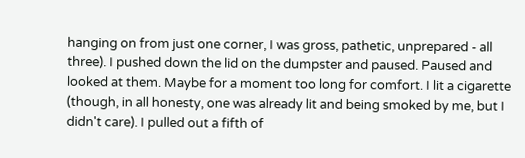hanging on from just one corner, I was gross, pathetic, unprepared - all three). I pushed down the lid on the dumpster and paused. Paused and looked at them. Maybe for a moment too long for comfort. I lit a cigarette (though, in all honesty, one was already lit and being smoked by me, but I didn't care). I pulled out a fifth of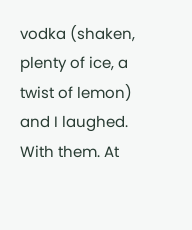vodka (shaken, plenty of ice, a twist of lemon) and I laughed. With them. At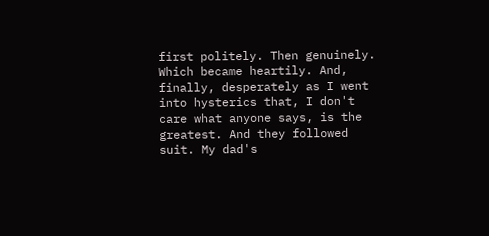first politely. Then genuinely. Which became heartily. And, finally, desperately as I went into hysterics that, I don't care what anyone says, is the greatest. And they followed suit. My dad's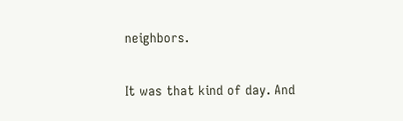neighbors.

It was that kind of day. And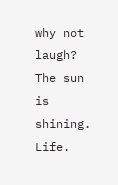why not laugh? The sun is shining. Life.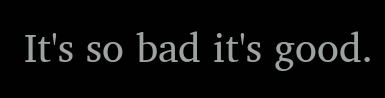It's so bad it's good.